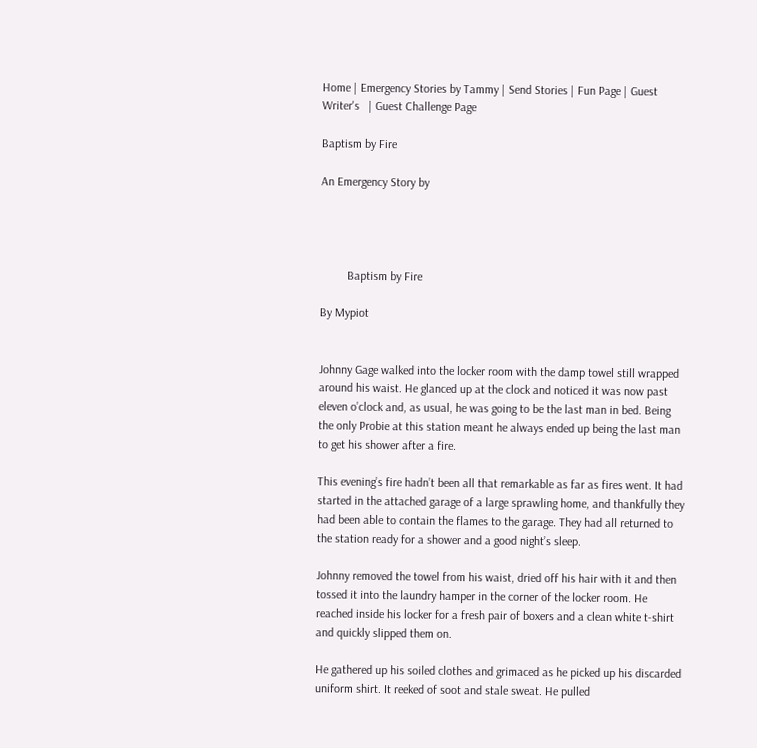Home | Emergency Stories by Tammy | Send Stories | Fun Page | Guest Writer's   | Guest Challenge Page

Baptism by Fire

An Emergency Story by




         Baptism by Fire

By Mypiot


Johnny Gage walked into the locker room with the damp towel still wrapped around his waist. He glanced up at the clock and noticed it was now past eleven o’clock and, as usual, he was going to be the last man in bed. Being the only Probie at this station meant he always ended up being the last man to get his shower after a fire.

This evening’s fire hadn’t been all that remarkable as far as fires went. It had started in the attached garage of a large sprawling home, and thankfully they had been able to contain the flames to the garage. They had all returned to the station ready for a shower and a good night’s sleep.

Johnny removed the towel from his waist, dried off his hair with it and then tossed it into the laundry hamper in the corner of the locker room. He reached inside his locker for a fresh pair of boxers and a clean white t-shirt and quickly slipped them on.

He gathered up his soiled clothes and grimaced as he picked up his discarded uniform shirt. It reeked of soot and stale sweat. He pulled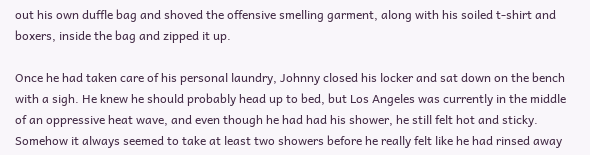out his own duffle bag and shoved the offensive smelling garment, along with his soiled t-shirt and boxers, inside the bag and zipped it up.

Once he had taken care of his personal laundry, Johnny closed his locker and sat down on the bench with a sigh. He knew he should probably head up to bed, but Los Angeles was currently in the middle of an oppressive heat wave, and even though he had had his shower, he still felt hot and sticky. Somehow it always seemed to take at least two showers before he really felt like he had rinsed away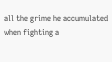all the grime he accumulated when fighting a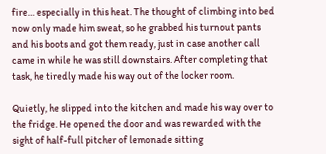fire… especially in this heat. The thought of climbing into bed now only made him sweat, so he grabbed his turnout pants and his boots and got them ready, just in case another call came in while he was still downstairs. After completing that task, he tiredly made his way out of the locker room.

Quietly, he slipped into the kitchen and made his way over to the fridge. He opened the door and was rewarded with the sight of half-full pitcher of lemonade sitting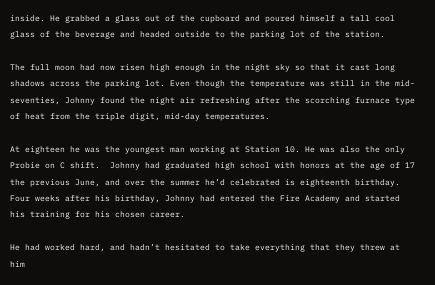inside. He grabbed a glass out of the cupboard and poured himself a tall cool glass of the beverage and headed outside to the parking lot of the station.

The full moon had now risen high enough in the night sky so that it cast long shadows across the parking lot. Even though the temperature was still in the mid-seventies, Johnny found the night air refreshing after the scorching furnace type of heat from the triple digit, mid-day temperatures.

At eighteen he was the youngest man working at Station 10. He was also the only Probie on C shift.  Johnny had graduated high school with honors at the age of 17 the previous June, and over the summer he’d celebrated is eighteenth birthday. Four weeks after his birthday, Johnny had entered the Fire Academy and started his training for his chosen career.

He had worked hard, and hadn’t hesitated to take everything that they threw at him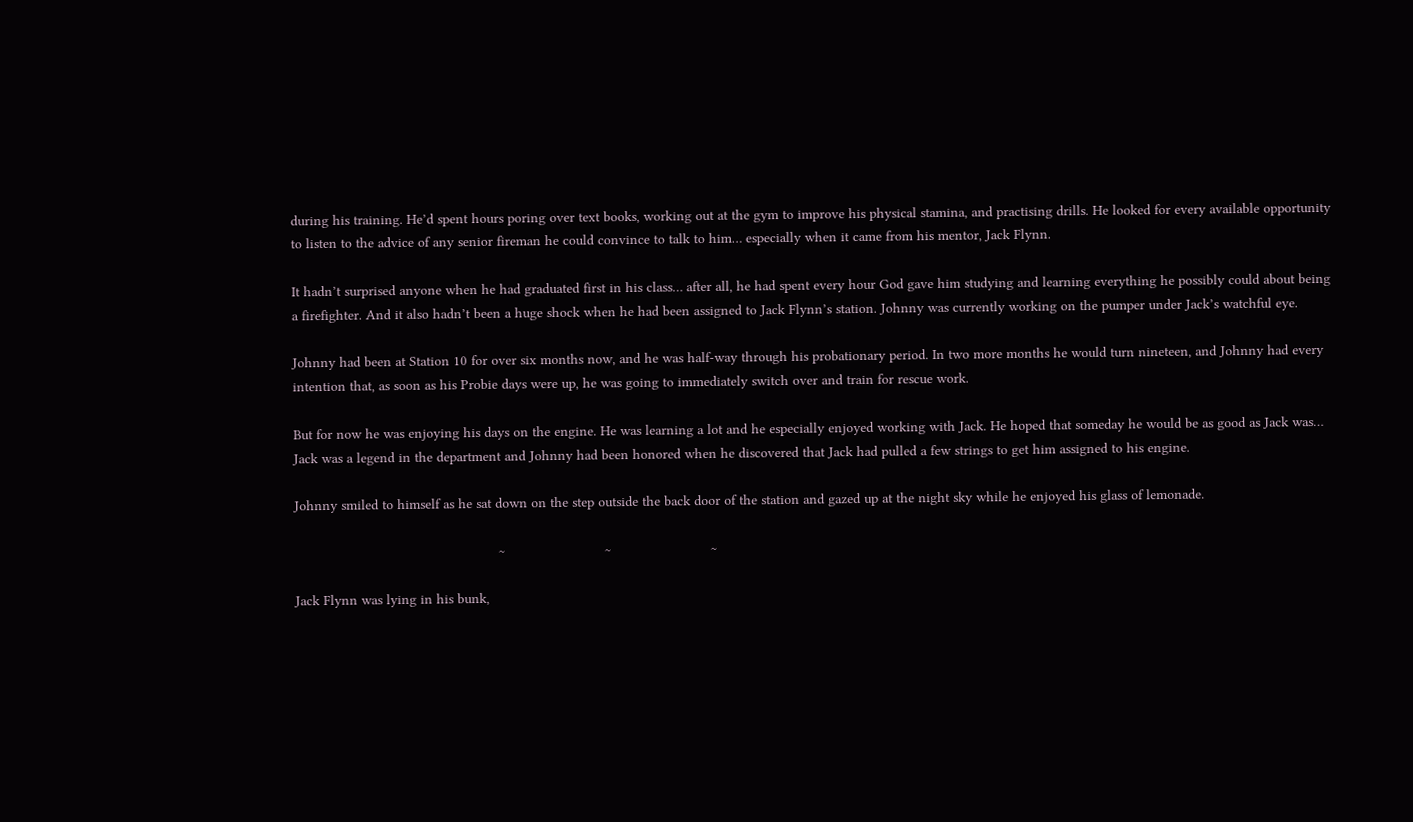during his training. He’d spent hours poring over text books, working out at the gym to improve his physical stamina, and practising drills. He looked for every available opportunity to listen to the advice of any senior fireman he could convince to talk to him… especially when it came from his mentor, Jack Flynn.

It hadn’t surprised anyone when he had graduated first in his class… after all, he had spent every hour God gave him studying and learning everything he possibly could about being a firefighter. And it also hadn’t been a huge shock when he had been assigned to Jack Flynn’s station. Johnny was currently working on the pumper under Jack’s watchful eye.

Johnny had been at Station 10 for over six months now, and he was half-way through his probationary period. In two more months he would turn nineteen, and Johnny had every intention that, as soon as his Probie days were up, he was going to immediately switch over and train for rescue work.

But for now he was enjoying his days on the engine. He was learning a lot and he especially enjoyed working with Jack. He hoped that someday he would be as good as Jack was… Jack was a legend in the department and Johnny had been honored when he discovered that Jack had pulled a few strings to get him assigned to his engine.

Johnny smiled to himself as he sat down on the step outside the back door of the station and gazed up at the night sky while he enjoyed his glass of lemonade.

                                                   ~                         ~                         ~

Jack Flynn was lying in his bunk,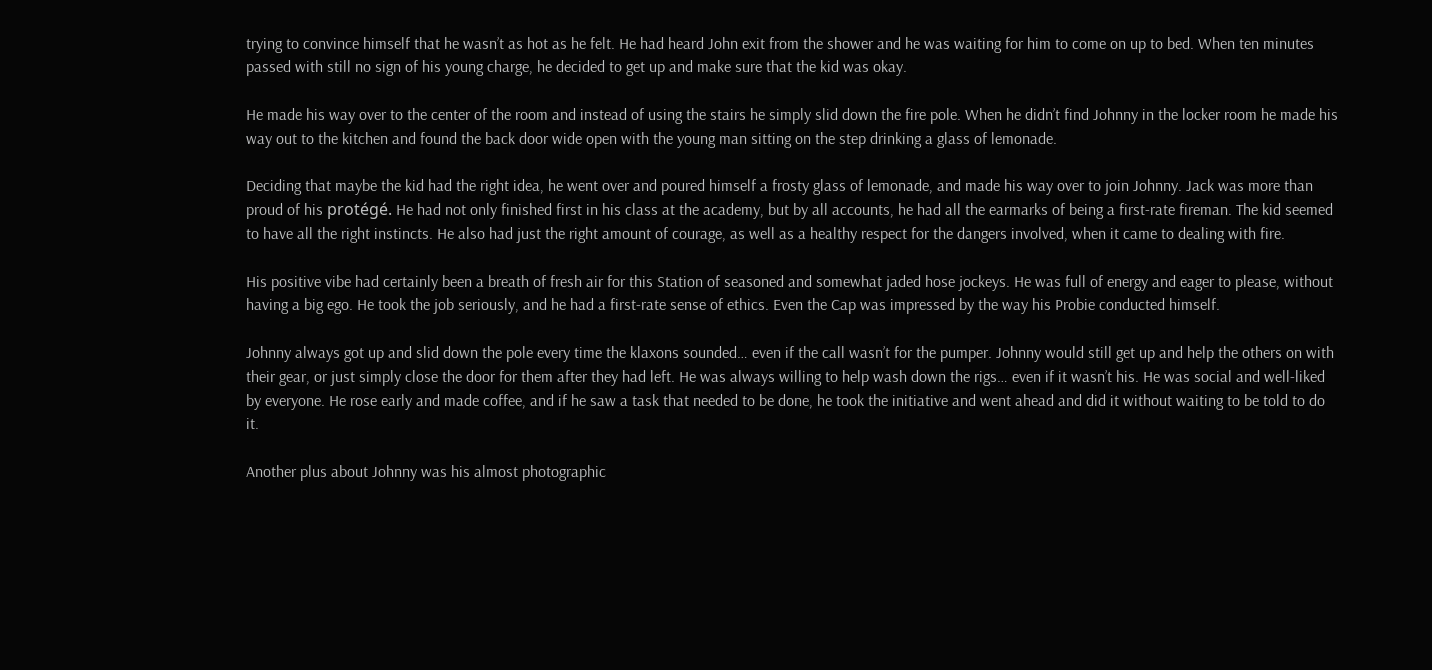trying to convince himself that he wasn’t as hot as he felt. He had heard John exit from the shower and he was waiting for him to come on up to bed. When ten minutes passed with still no sign of his young charge, he decided to get up and make sure that the kid was okay.

He made his way over to the center of the room and instead of using the stairs he simply slid down the fire pole. When he didn’t find Johnny in the locker room he made his way out to the kitchen and found the back door wide open with the young man sitting on the step drinking a glass of lemonade.

Deciding that maybe the kid had the right idea, he went over and poured himself a frosty glass of lemonade, and made his way over to join Johnny. Jack was more than proud of his protégé. He had not only finished first in his class at the academy, but by all accounts, he had all the earmarks of being a first-rate fireman. The kid seemed to have all the right instincts. He also had just the right amount of courage, as well as a healthy respect for the dangers involved, when it came to dealing with fire.

His positive vibe had certainly been a breath of fresh air for this Station of seasoned and somewhat jaded hose jockeys. He was full of energy and eager to please, without having a big ego. He took the job seriously, and he had a first-rate sense of ethics. Even the Cap was impressed by the way his Probie conducted himself.

Johnny always got up and slid down the pole every time the klaxons sounded… even if the call wasn’t for the pumper. Johnny would still get up and help the others on with their gear, or just simply close the door for them after they had left. He was always willing to help wash down the rigs… even if it wasn’t his. He was social and well-liked by everyone. He rose early and made coffee, and if he saw a task that needed to be done, he took the initiative and went ahead and did it without waiting to be told to do it.

Another plus about Johnny was his almost photographic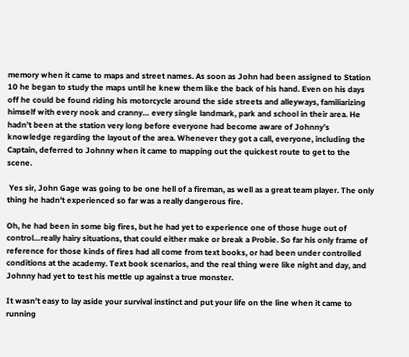memory when it came to maps and street names. As soon as John had been assigned to Station 10 he began to study the maps until he knew them like the back of his hand. Even on his days off he could be found riding his motorcycle around the side streets and alleyways, familiarizing himself with every nook and cranny… every single landmark, park and school in their area. He hadn’t been at the station very long before everyone had become aware of Johnny’s knowledge regarding the layout of the area. Whenever they got a call, everyone, including the Captain, deferred to Johnny when it came to mapping out the quickest route to get to the scene.

 Yes sir, John Gage was going to be one hell of a fireman, as well as a great team player. The only thing he hadn’t experienced so far was a really dangerous fire.

Oh, he had been in some big fires, but he had yet to experience one of those huge out of control…really hairy situations, that could either make or break a Probie. So far his only frame of reference for those kinds of fires had all come from text books, or had been under controlled conditions at the academy. Text book scenarios, and the real thing were like night and day, and Johnny had yet to test his mettle up against a true monster.

It wasn’t easy to lay aside your survival instinct and put your life on the line when it came to running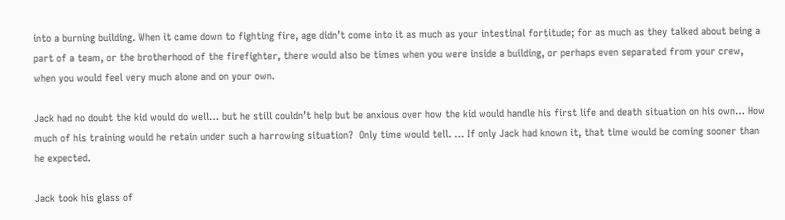into a burning building. When it came down to fighting fire, age didn’t come into it as much as your intestinal fortitude; for as much as they talked about being a part of a team, or the brotherhood of the firefighter, there would also be times when you were inside a building, or perhaps even separated from your crew, when you would feel very much alone and on your own.

Jack had no doubt the kid would do well… but he still couldn’t help but be anxious over how the kid would handle his first life and death situation on his own… How much of his training would he retain under such a harrowing situation?  Only time would tell. … If only Jack had known it, that time would be coming sooner than he expected.

Jack took his glass of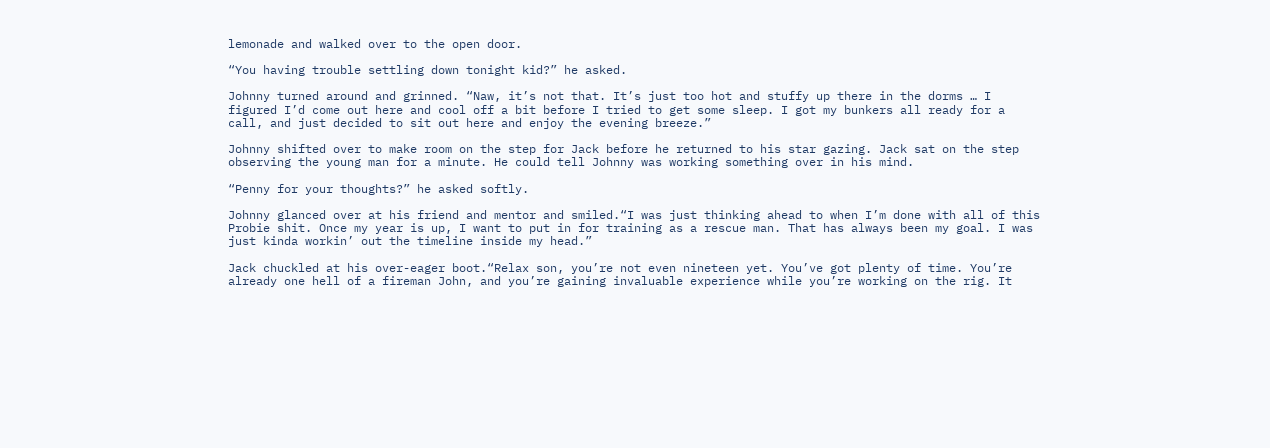lemonade and walked over to the open door.

“You having trouble settling down tonight kid?” he asked.

Johnny turned around and grinned. “Naw, it’s not that. It’s just too hot and stuffy up there in the dorms … I figured I’d come out here and cool off a bit before I tried to get some sleep. I got my bunkers all ready for a call, and just decided to sit out here and enjoy the evening breeze.”

Johnny shifted over to make room on the step for Jack before he returned to his star gazing. Jack sat on the step observing the young man for a minute. He could tell Johnny was working something over in his mind.

“Penny for your thoughts?” he asked softly.

Johnny glanced over at his friend and mentor and smiled.“I was just thinking ahead to when I’m done with all of this Probie shit. Once my year is up, I want to put in for training as a rescue man. That has always been my goal. I was just kinda workin’ out the timeline inside my head.”

Jack chuckled at his over-eager boot.“Relax son, you’re not even nineteen yet. You’ve got plenty of time. You’re already one hell of a fireman John, and you’re gaining invaluable experience while you’re working on the rig. It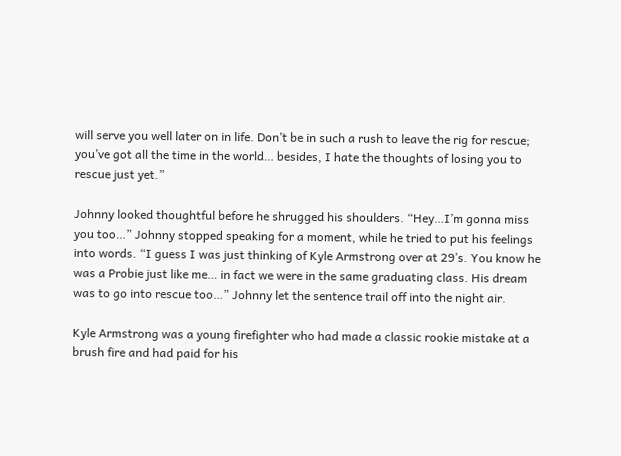will serve you well later on in life. Don’t be in such a rush to leave the rig for rescue; you’ve got all the time in the world… besides, I hate the thoughts of losing you to rescue just yet.”

Johnny looked thoughtful before he shrugged his shoulders. “Hey…I’m gonna miss you too…” Johnny stopped speaking for a moment, while he tried to put his feelings into words. “I guess I was just thinking of Kyle Armstrong over at 29’s. You know he was a Probie just like me… in fact we were in the same graduating class. His dream was to go into rescue too…” Johnny let the sentence trail off into the night air.

Kyle Armstrong was a young firefighter who had made a classic rookie mistake at a brush fire and had paid for his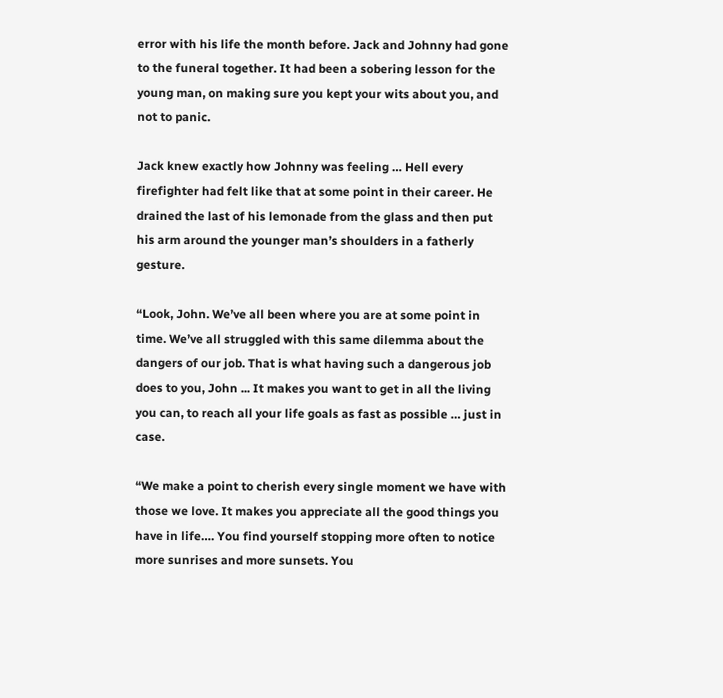error with his life the month before. Jack and Johnny had gone to the funeral together. It had been a sobering lesson for the young man, on making sure you kept your wits about you, and not to panic.

Jack knew exactly how Johnny was feeling … Hell every firefighter had felt like that at some point in their career. He drained the last of his lemonade from the glass and then put his arm around the younger man’s shoulders in a fatherly gesture.

“Look, John. We’ve all been where you are at some point in time. We’ve all struggled with this same dilemma about the dangers of our job. That is what having such a dangerous job does to you, John ... It makes you want to get in all the living you can, to reach all your life goals as fast as possible … just in case.

“We make a point to cherish every single moment we have with those we love. It makes you appreciate all the good things you have in life…. You find yourself stopping more often to notice more sunrises and more sunsets. You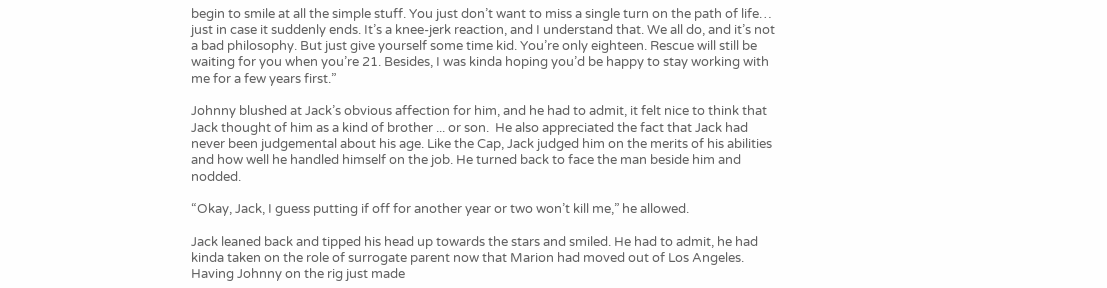begin to smile at all the simple stuff. You just don’t want to miss a single turn on the path of life… just in case it suddenly ends. It’s a knee-jerk reaction, and I understand that. We all do, and it’s not a bad philosophy. But just give yourself some time kid. You’re only eighteen. Rescue will still be waiting for you when you’re 21. Besides, I was kinda hoping you’d be happy to stay working with me for a few years first.”

Johnny blushed at Jack’s obvious affection for him, and he had to admit, it felt nice to think that Jack thought of him as a kind of brother ... or son.  He also appreciated the fact that Jack had never been judgemental about his age. Like the Cap, Jack judged him on the merits of his abilities and how well he handled himself on the job. He turned back to face the man beside him and nodded.

“Okay, Jack, I guess putting if off for another year or two won’t kill me,” he allowed.

Jack leaned back and tipped his head up towards the stars and smiled. He had to admit, he had kinda taken on the role of surrogate parent now that Marion had moved out of Los Angeles. Having Johnny on the rig just made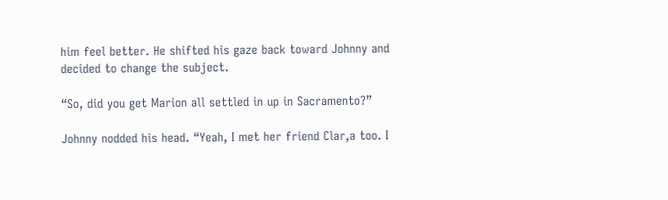him feel better. He shifted his gaze back toward Johnny and decided to change the subject.

“So, did you get Marion all settled in up in Sacramento?”

Johnny nodded his head. “Yeah, I met her friend Clar,a too. I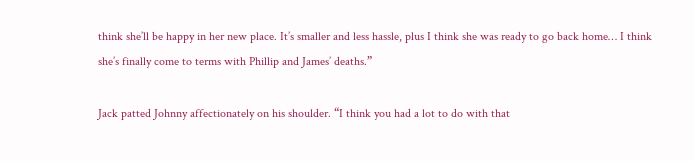think she’ll be happy in her new place. It’s smaller and less hassle, plus I think she was ready to go back home… I think she’s finally come to terms with Phillip and James’ deaths.”

Jack patted Johnny affectionately on his shoulder. “I think you had a lot to do with that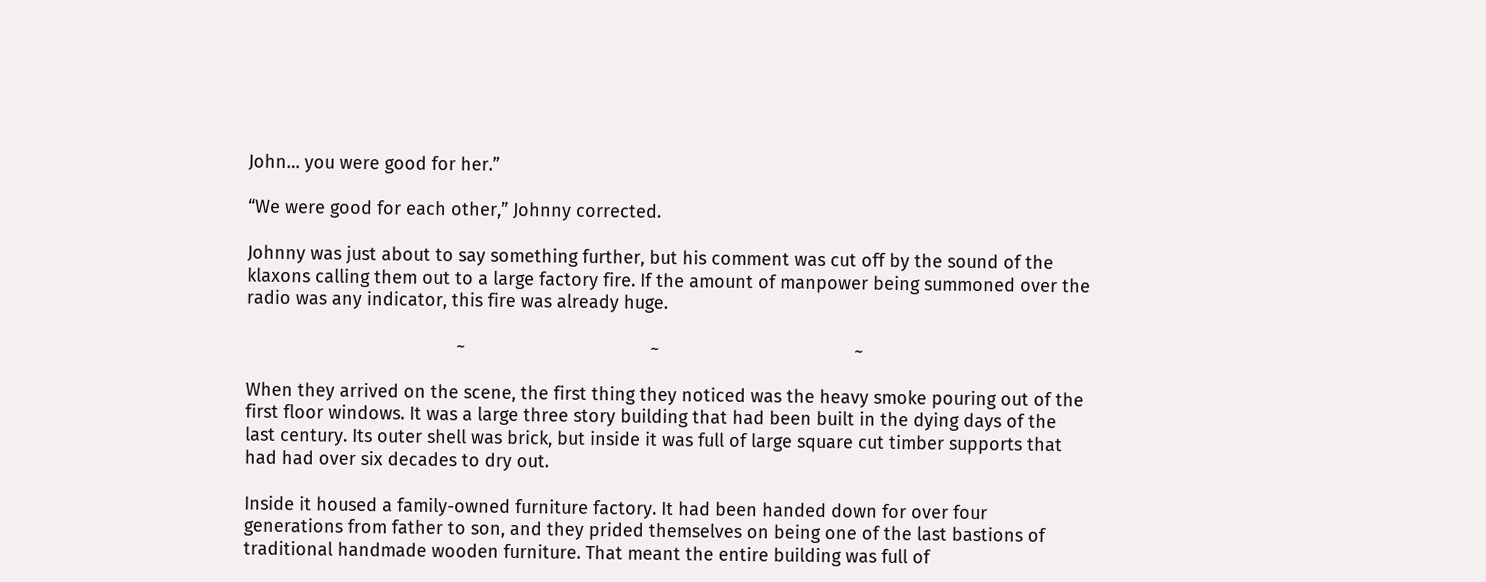John… you were good for her.”

“We were good for each other,” Johnny corrected.

Johnny was just about to say something further, but his comment was cut off by the sound of the klaxons calling them out to a large factory fire. If the amount of manpower being summoned over the radio was any indicator, this fire was already huge.

                                          ~                                     ~                                       ~

When they arrived on the scene, the first thing they noticed was the heavy smoke pouring out of the first floor windows. It was a large three story building that had been built in the dying days of the last century. Its outer shell was brick, but inside it was full of large square cut timber supports that had had over six decades to dry out.

Inside it housed a family-owned furniture factory. It had been handed down for over four generations from father to son, and they prided themselves on being one of the last bastions of traditional handmade wooden furniture. That meant the entire building was full of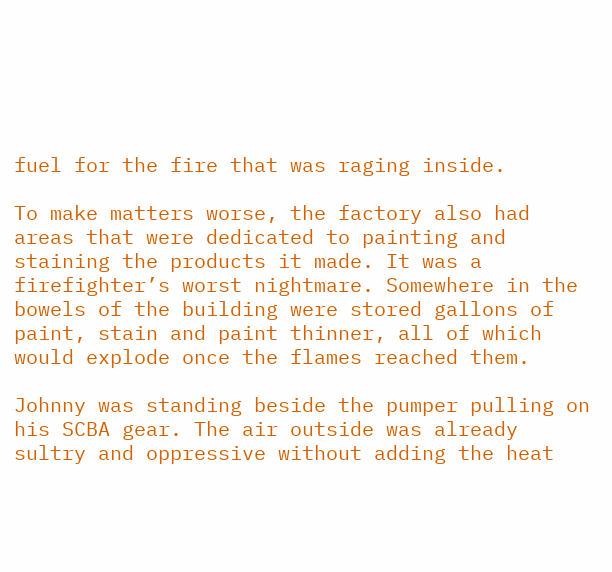fuel for the fire that was raging inside.

To make matters worse, the factory also had areas that were dedicated to painting and staining the products it made. It was a firefighter’s worst nightmare. Somewhere in the bowels of the building were stored gallons of paint, stain and paint thinner, all of which would explode once the flames reached them.

Johnny was standing beside the pumper pulling on his SCBA gear. The air outside was already sultry and oppressive without adding the heat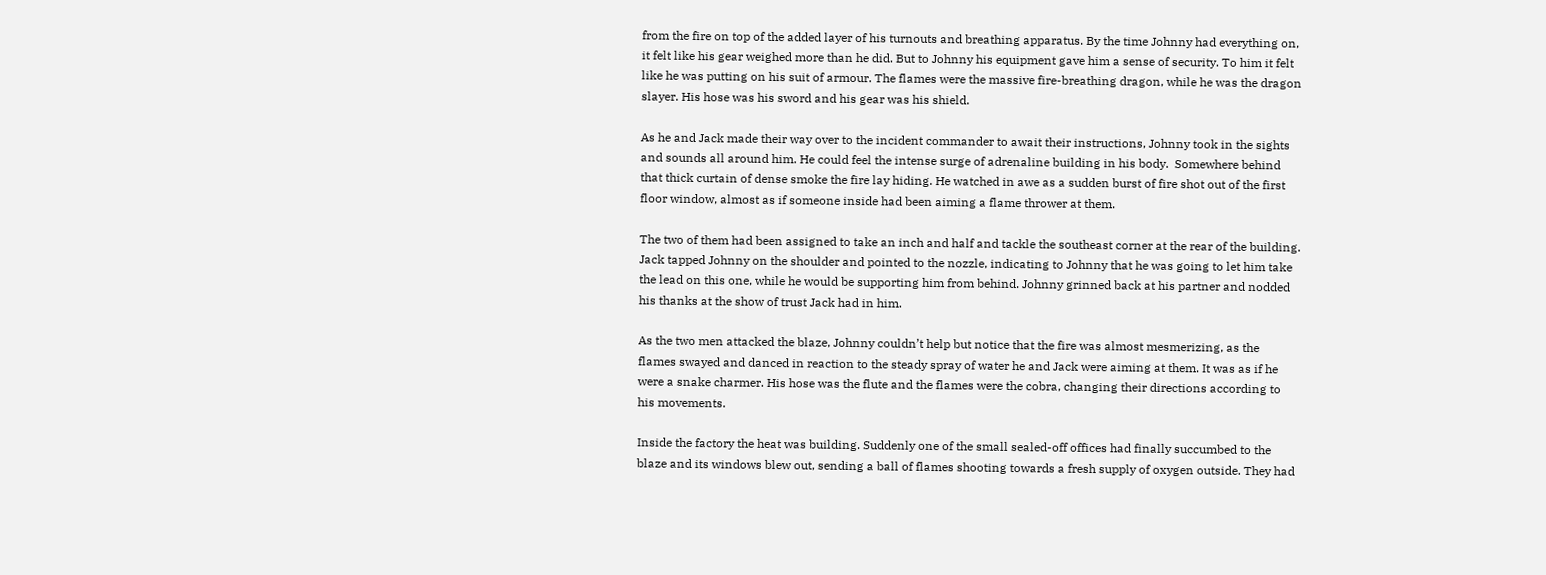from the fire on top of the added layer of his turnouts and breathing apparatus. By the time Johnny had everything on, it felt like his gear weighed more than he did. But to Johnny his equipment gave him a sense of security. To him it felt like he was putting on his suit of armour. The flames were the massive fire-breathing dragon, while he was the dragon slayer. His hose was his sword and his gear was his shield.

As he and Jack made their way over to the incident commander to await their instructions, Johnny took in the sights and sounds all around him. He could feel the intense surge of adrenaline building in his body.  Somewhere behind that thick curtain of dense smoke the fire lay hiding. He watched in awe as a sudden burst of fire shot out of the first floor window, almost as if someone inside had been aiming a flame thrower at them.

The two of them had been assigned to take an inch and half and tackle the southeast corner at the rear of the building. Jack tapped Johnny on the shoulder and pointed to the nozzle, indicating to Johnny that he was going to let him take the lead on this one, while he would be supporting him from behind. Johnny grinned back at his partner and nodded his thanks at the show of trust Jack had in him.

As the two men attacked the blaze, Johnny couldn’t help but notice that the fire was almost mesmerizing, as the flames swayed and danced in reaction to the steady spray of water he and Jack were aiming at them. It was as if he were a snake charmer. His hose was the flute and the flames were the cobra, changing their directions according to his movements.

Inside the factory the heat was building. Suddenly one of the small sealed-off offices had finally succumbed to the blaze and its windows blew out, sending a ball of flames shooting towards a fresh supply of oxygen outside. They had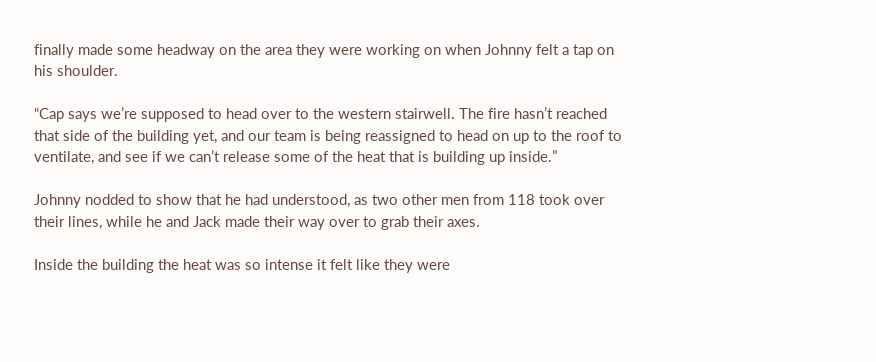finally made some headway on the area they were working on when Johnny felt a tap on his shoulder.

“Cap says we’re supposed to head over to the western stairwell. The fire hasn’t reached that side of the building yet, and our team is being reassigned to head on up to the roof to ventilate, and see if we can’t release some of the heat that is building up inside.”

Johnny nodded to show that he had understood, as two other men from 118 took over their lines, while he and Jack made their way over to grab their axes.

Inside the building the heat was so intense it felt like they were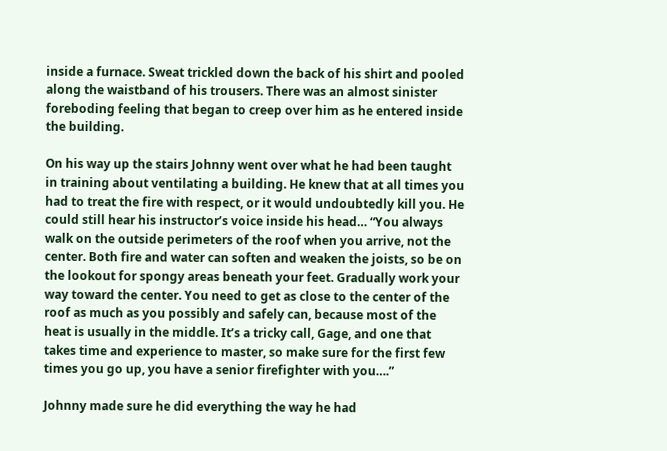inside a furnace. Sweat trickled down the back of his shirt and pooled along the waistband of his trousers. There was an almost sinister foreboding feeling that began to creep over him as he entered inside the building.

On his way up the stairs Johnny went over what he had been taught in training about ventilating a building. He knew that at all times you had to treat the fire with respect, or it would undoubtedly kill you. He could still hear his instructor’s voice inside his head… “You always walk on the outside perimeters of the roof when you arrive, not the center. Both fire and water can soften and weaken the joists, so be on the lookout for spongy areas beneath your feet. Gradually work your way toward the center. You need to get as close to the center of the roof as much as you possibly and safely can, because most of the heat is usually in the middle. It’s a tricky call, Gage, and one that takes time and experience to master, so make sure for the first few times you go up, you have a senior firefighter with you….”

Johnny made sure he did everything the way he had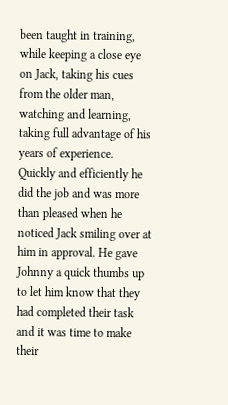been taught in training, while keeping a close eye on Jack, taking his cues from the older man, watching and learning, taking full advantage of his years of experience. Quickly and efficiently he did the job and was more than pleased when he noticed Jack smiling over at him in approval. He gave Johnny a quick thumbs up to let him know that they had completed their task and it was time to make their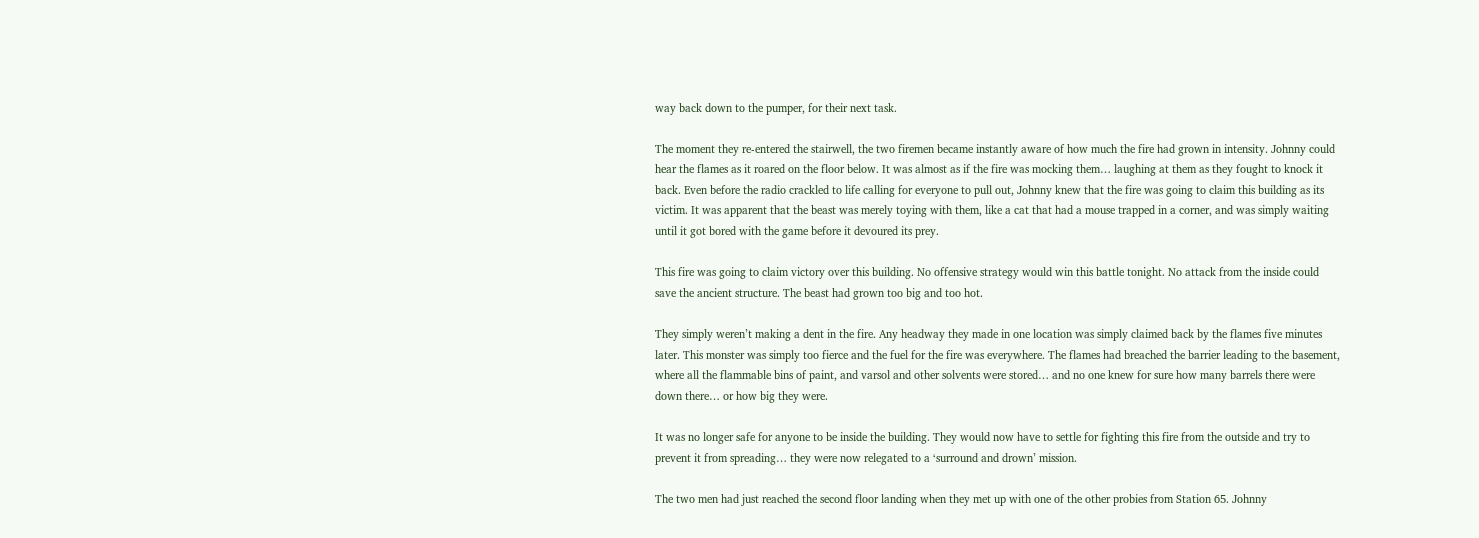way back down to the pumper, for their next task.

The moment they re-entered the stairwell, the two firemen became instantly aware of how much the fire had grown in intensity. Johnny could hear the flames as it roared on the floor below. It was almost as if the fire was mocking them… laughing at them as they fought to knock it back. Even before the radio crackled to life calling for everyone to pull out, Johnny knew that the fire was going to claim this building as its victim. It was apparent that the beast was merely toying with them, like a cat that had a mouse trapped in a corner, and was simply waiting until it got bored with the game before it devoured its prey.

This fire was going to claim victory over this building. No offensive strategy would win this battle tonight. No attack from the inside could save the ancient structure. The beast had grown too big and too hot.

They simply weren’t making a dent in the fire. Any headway they made in one location was simply claimed back by the flames five minutes later. This monster was simply too fierce and the fuel for the fire was everywhere. The flames had breached the barrier leading to the basement, where all the flammable bins of paint, and varsol and other solvents were stored… and no one knew for sure how many barrels there were down there… or how big they were.

It was no longer safe for anyone to be inside the building. They would now have to settle for fighting this fire from the outside and try to prevent it from spreading… they were now relegated to a ‘surround and drown’ mission.

The two men had just reached the second floor landing when they met up with one of the other probies from Station 65. Johnny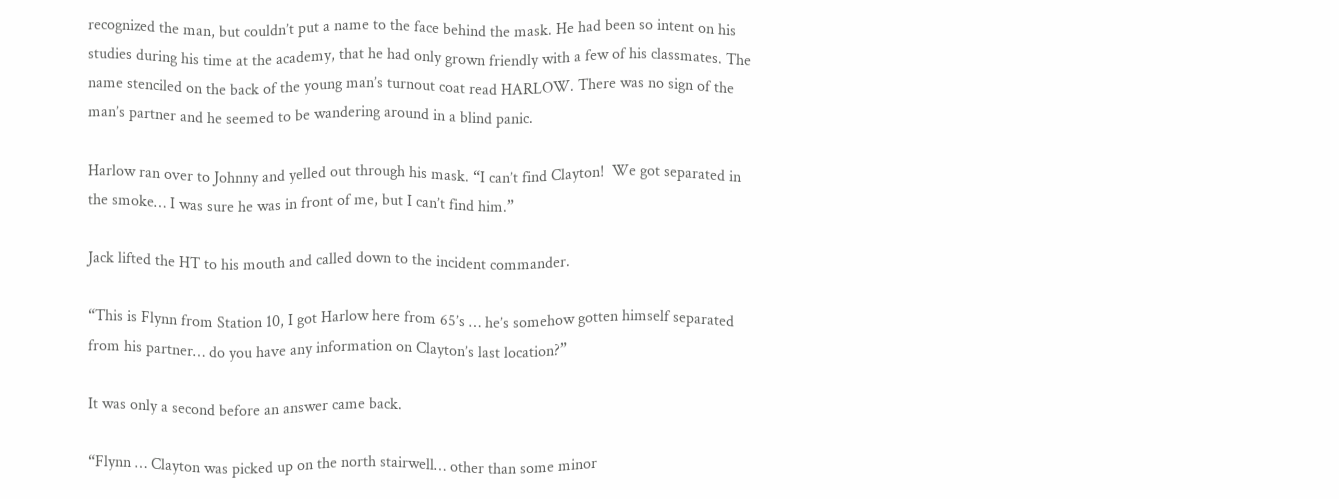recognized the man, but couldn’t put a name to the face behind the mask. He had been so intent on his studies during his time at the academy, that he had only grown friendly with a few of his classmates. The name stenciled on the back of the young man’s turnout coat read HARLOW. There was no sign of the man’s partner and he seemed to be wandering around in a blind panic.

Harlow ran over to Johnny and yelled out through his mask. “I can’t find Clayton!  We got separated in the smoke… I was sure he was in front of me, but I can’t find him.”

Jack lifted the HT to his mouth and called down to the incident commander.

“This is Flynn from Station 10, I got Harlow here from 65’s … he’s somehow gotten himself separated from his partner… do you have any information on Clayton’s last location?”

It was only a second before an answer came back.

“Flynn … Clayton was picked up on the north stairwell… other than some minor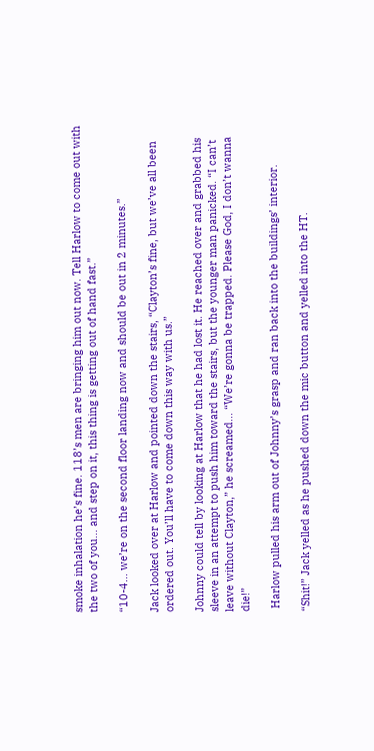smoke inhalation he’s fine. 118’s men are bringing him out now. Tell Harlow to come out with the two of you… and step on it, this thing is getting out of hand fast.”

“10-4… we’re on the second floor landing now and should be out in 2 minutes.”

Jack looked over at Harlow and pointed down the stairs, “Clayton’s fine, but we’ve all been ordered out. You’ll have to come down this way with us.”

Johnny could tell by looking at Harlow that he had lost it. He reached over and grabbed his sleeve in an attempt to push him toward the stairs, but the younger man panicked. “I can’t leave without Clayton,” he screamed… “We’re gonna be trapped. Please God, I don’t wanna die!”

 Harlow pulled his arm out of Johnny’s grasp and ran back into the buildings’ interior.

“Shit!” Jack yelled as he pushed down the mic button and yelled into the HT.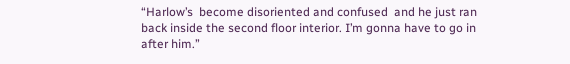“Harlow’s  become disoriented and confused  and he just ran back inside the second floor interior. I’m gonna have to go in after him.”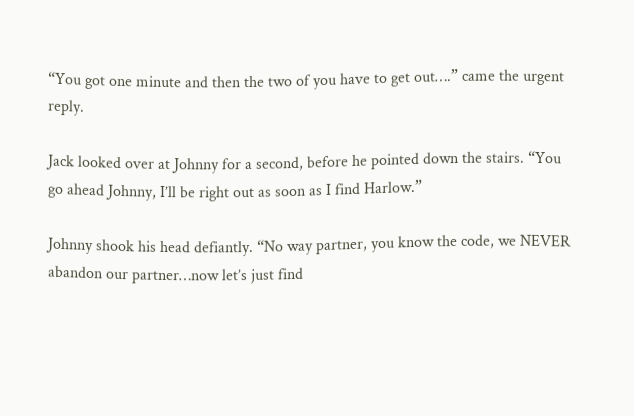“You got one minute and then the two of you have to get out….” came the urgent reply.

Jack looked over at Johnny for a second, before he pointed down the stairs. “You go ahead Johnny, I’ll be right out as soon as I find Harlow.”

Johnny shook his head defiantly. “No way partner, you know the code, we NEVER abandon our partner…now let’s just find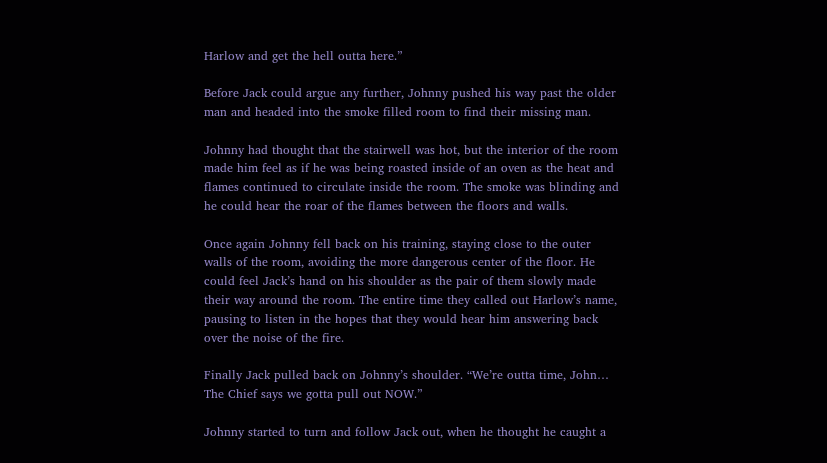Harlow and get the hell outta here.”

Before Jack could argue any further, Johnny pushed his way past the older man and headed into the smoke filled room to find their missing man.

Johnny had thought that the stairwell was hot, but the interior of the room made him feel as if he was being roasted inside of an oven as the heat and flames continued to circulate inside the room. The smoke was blinding and he could hear the roar of the flames between the floors and walls.

Once again Johnny fell back on his training, staying close to the outer walls of the room, avoiding the more dangerous center of the floor. He could feel Jack’s hand on his shoulder as the pair of them slowly made their way around the room. The entire time they called out Harlow’s name, pausing to listen in the hopes that they would hear him answering back over the noise of the fire.

Finally Jack pulled back on Johnny’s shoulder. “We’re outta time, John…  The Chief says we gotta pull out NOW.”

Johnny started to turn and follow Jack out, when he thought he caught a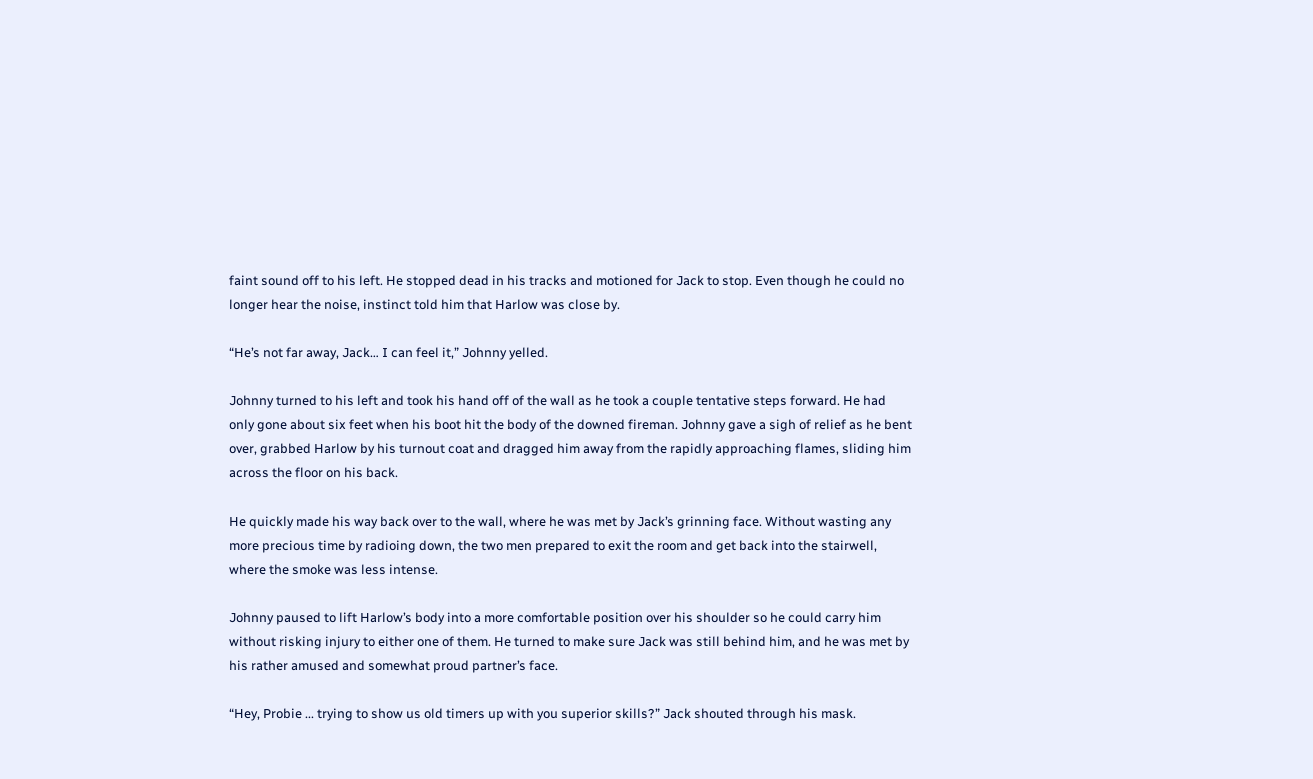faint sound off to his left. He stopped dead in his tracks and motioned for Jack to stop. Even though he could no longer hear the noise, instinct told him that Harlow was close by.

“He’s not far away, Jack… I can feel it,” Johnny yelled.

Johnny turned to his left and took his hand off of the wall as he took a couple tentative steps forward. He had only gone about six feet when his boot hit the body of the downed fireman. Johnny gave a sigh of relief as he bent over, grabbed Harlow by his turnout coat and dragged him away from the rapidly approaching flames, sliding him across the floor on his back.

He quickly made his way back over to the wall, where he was met by Jack’s grinning face. Without wasting any more precious time by radioing down, the two men prepared to exit the room and get back into the stairwell, where the smoke was less intense.

Johnny paused to lift Harlow’s body into a more comfortable position over his shoulder so he could carry him without risking injury to either one of them. He turned to make sure Jack was still behind him, and he was met by his rather amused and somewhat proud partner’s face.

“Hey, Probie ... trying to show us old timers up with you superior skills?” Jack shouted through his mask.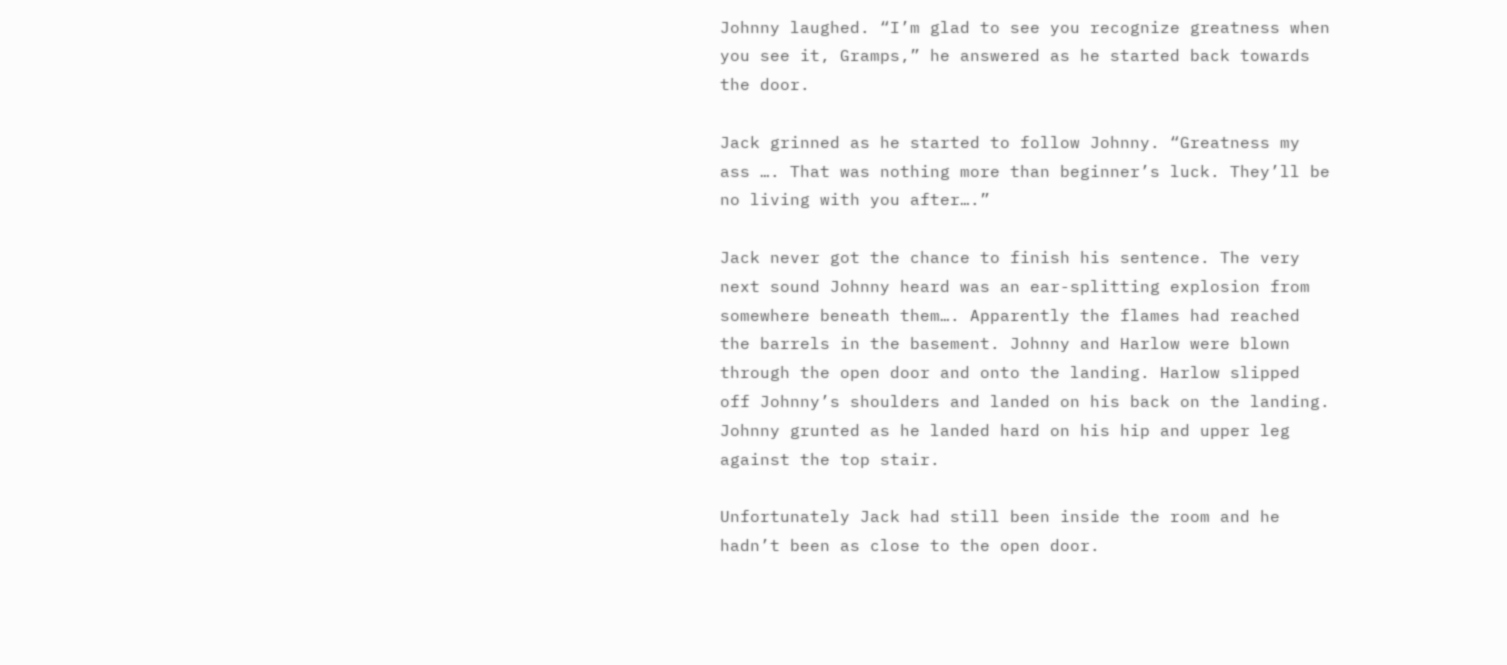Johnny laughed. “I’m glad to see you recognize greatness when you see it, Gramps,” he answered as he started back towards the door.

Jack grinned as he started to follow Johnny. “Greatness my ass …. That was nothing more than beginner’s luck. They’ll be no living with you after….”

Jack never got the chance to finish his sentence. The very next sound Johnny heard was an ear-splitting explosion from somewhere beneath them…. Apparently the flames had reached the barrels in the basement. Johnny and Harlow were blown through the open door and onto the landing. Harlow slipped off Johnny’s shoulders and landed on his back on the landing. Johnny grunted as he landed hard on his hip and upper leg against the top stair.

Unfortunately Jack had still been inside the room and he hadn’t been as close to the open door.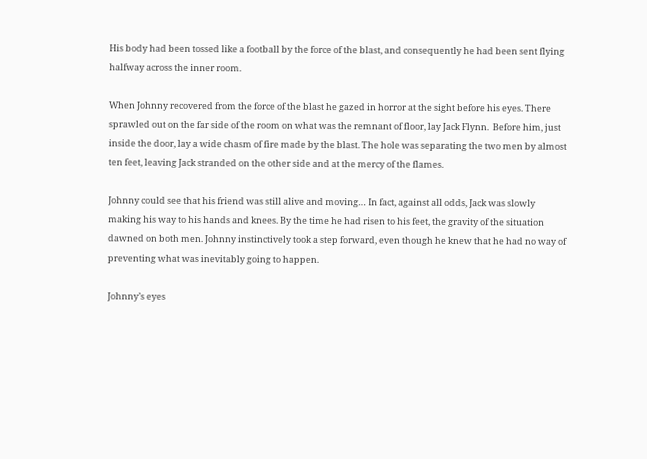His body had been tossed like a football by the force of the blast, and consequently he had been sent flying halfway across the inner room.

When Johnny recovered from the force of the blast he gazed in horror at the sight before his eyes. There sprawled out on the far side of the room on what was the remnant of floor, lay Jack Flynn.  Before him, just inside the door, lay a wide chasm of fire made by the blast. The hole was separating the two men by almost ten feet, leaving Jack stranded on the other side and at the mercy of the flames.

Johnny could see that his friend was still alive and moving… In fact, against all odds, Jack was slowly making his way to his hands and knees. By the time he had risen to his feet, the gravity of the situation dawned on both men. Johnny instinctively took a step forward, even though he knew that he had no way of preventing what was inevitably going to happen.

Johnny’s eyes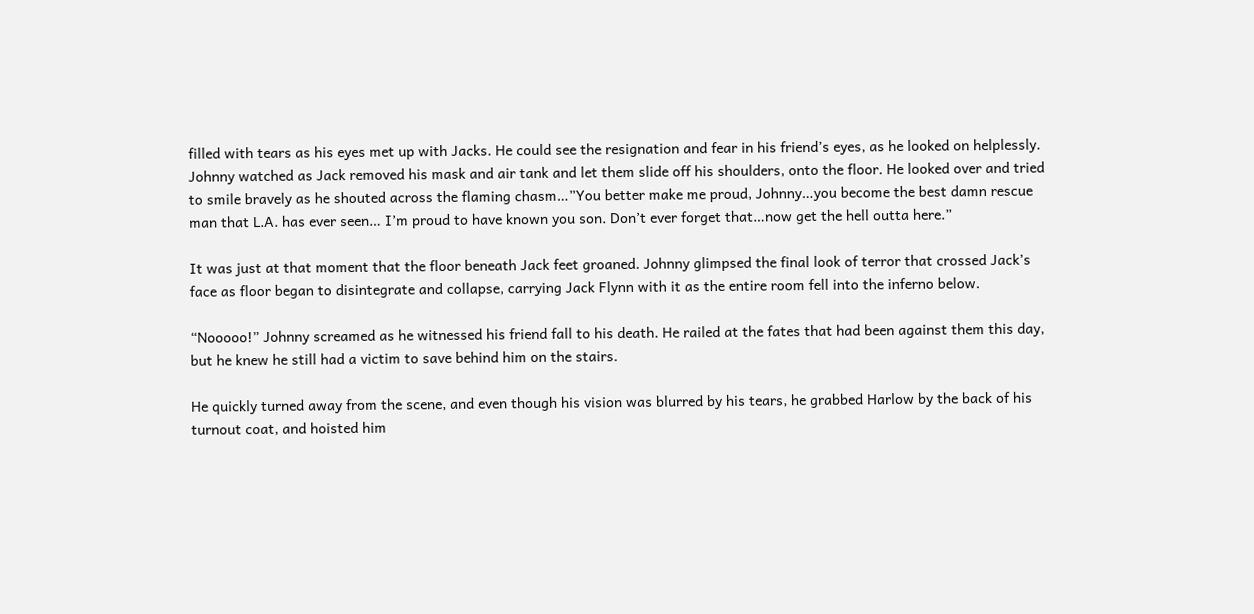filled with tears as his eyes met up with Jacks. He could see the resignation and fear in his friend’s eyes, as he looked on helplessly. Johnny watched as Jack removed his mask and air tank and let them slide off his shoulders, onto the floor. He looked over and tried to smile bravely as he shouted across the flaming chasm…”You better make me proud, Johnny…you become the best damn rescue man that L.A. has ever seen… I’m proud to have known you son. Don’t ever forget that…now get the hell outta here.”

It was just at that moment that the floor beneath Jack feet groaned. Johnny glimpsed the final look of terror that crossed Jack’s face as floor began to disintegrate and collapse, carrying Jack Flynn with it as the entire room fell into the inferno below.

“Nooooo!” Johnny screamed as he witnessed his friend fall to his death. He railed at the fates that had been against them this day, but he knew he still had a victim to save behind him on the stairs.

He quickly turned away from the scene, and even though his vision was blurred by his tears, he grabbed Harlow by the back of his turnout coat, and hoisted him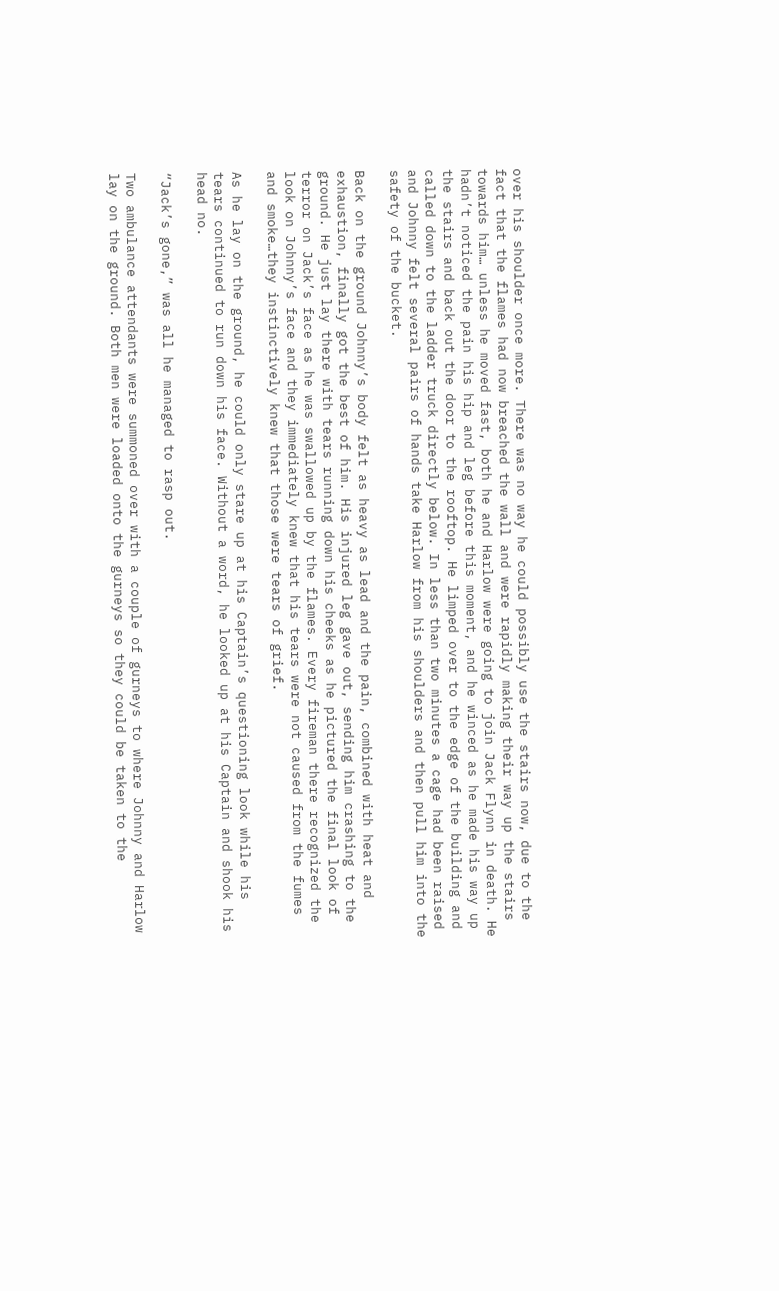over his shoulder once more. There was no way he could possibly use the stairs now, due to the fact that the flames had now breached the wall and were rapidly making their way up the stairs towards him… unless he moved fast, both he and Harlow were going to join Jack Flynn in death. He hadn’t noticed the pain his hip and leg before this moment, and he winced as he made his way up the stairs and back out the door to the rooftop. He limped over to the edge of the building and called down to the ladder truck directly below. In less than two minutes a cage had been raised and Johnny felt several pairs of hands take Harlow from his shoulders and then pull him into the safety of the bucket.

Back on the ground Johnny’s body felt as heavy as lead and the pain, combined with heat and exhaustion, finally got the best of him. His injured leg gave out, sending him crashing to the ground. He just lay there with tears running down his cheeks as he pictured the final look of terror on Jack’s face as he was swallowed up by the flames. Every fireman there recognized the look on Johnny’s face and they immediately knew that his tears were not caused from the fumes and smoke…they instinctively knew that those were tears of grief.

As he lay on the ground, he could only stare up at his Captain’s questioning look while his tears continued to run down his face. Without a word, he looked up at his Captain and shook his head no.

“Jack’s gone,” was all he managed to rasp out.

Two ambulance attendants were summoned over with a couple of gurneys to where Johnny and Harlow lay on the ground. Both men were loaded onto the gurneys so they could be taken to the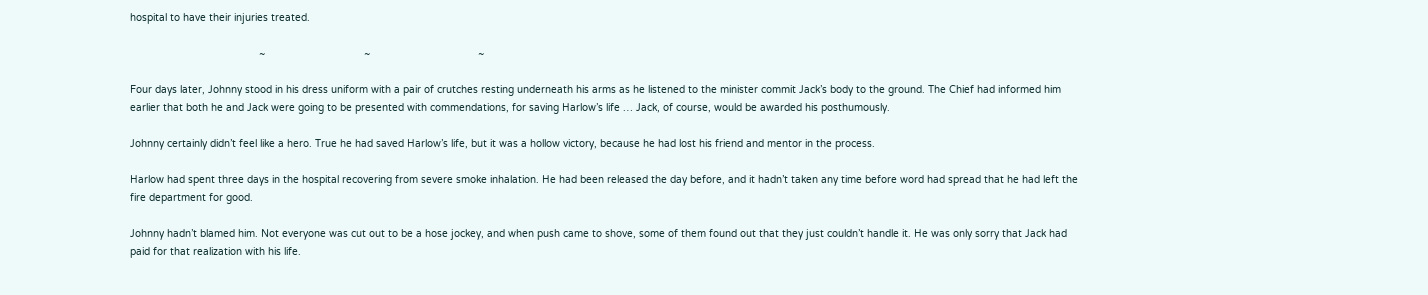hospital to have their injuries treated.

                                           ~                                 ~                                    ~

Four days later, Johnny stood in his dress uniform with a pair of crutches resting underneath his arms as he listened to the minister commit Jack’s body to the ground. The Chief had informed him earlier that both he and Jack were going to be presented with commendations, for saving Harlow’s life … Jack, of course, would be awarded his posthumously.

Johnny certainly didn’t feel like a hero. True he had saved Harlow’s life, but it was a hollow victory, because he had lost his friend and mentor in the process.

Harlow had spent three days in the hospital recovering from severe smoke inhalation. He had been released the day before, and it hadn’t taken any time before word had spread that he had left the fire department for good.

Johnny hadn’t blamed him. Not everyone was cut out to be a hose jockey, and when push came to shove, some of them found out that they just couldn’t handle it. He was only sorry that Jack had paid for that realization with his life.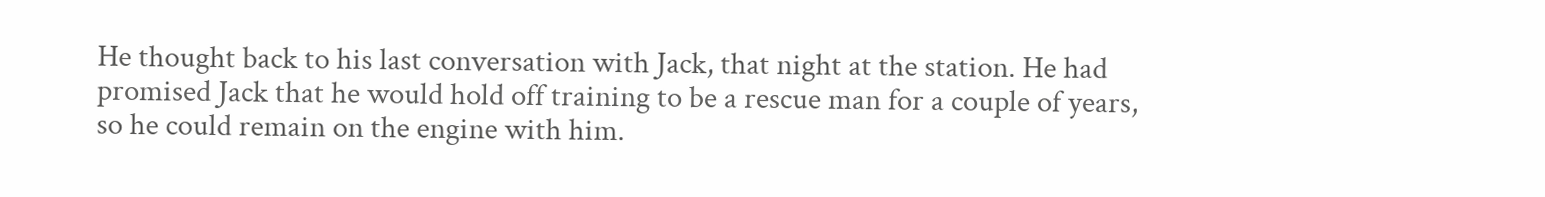He thought back to his last conversation with Jack, that night at the station. He had promised Jack that he would hold off training to be a rescue man for a couple of years, so he could remain on the engine with him.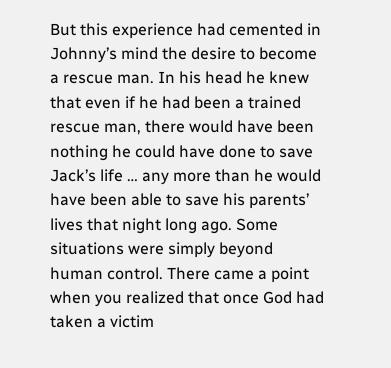But this experience had cemented in Johnny’s mind the desire to become a rescue man. In his head he knew that even if he had been a trained rescue man, there would have been nothing he could have done to save Jack’s life … any more than he would have been able to save his parents’ lives that night long ago. Some situations were simply beyond human control. There came a point when you realized that once God had taken a victim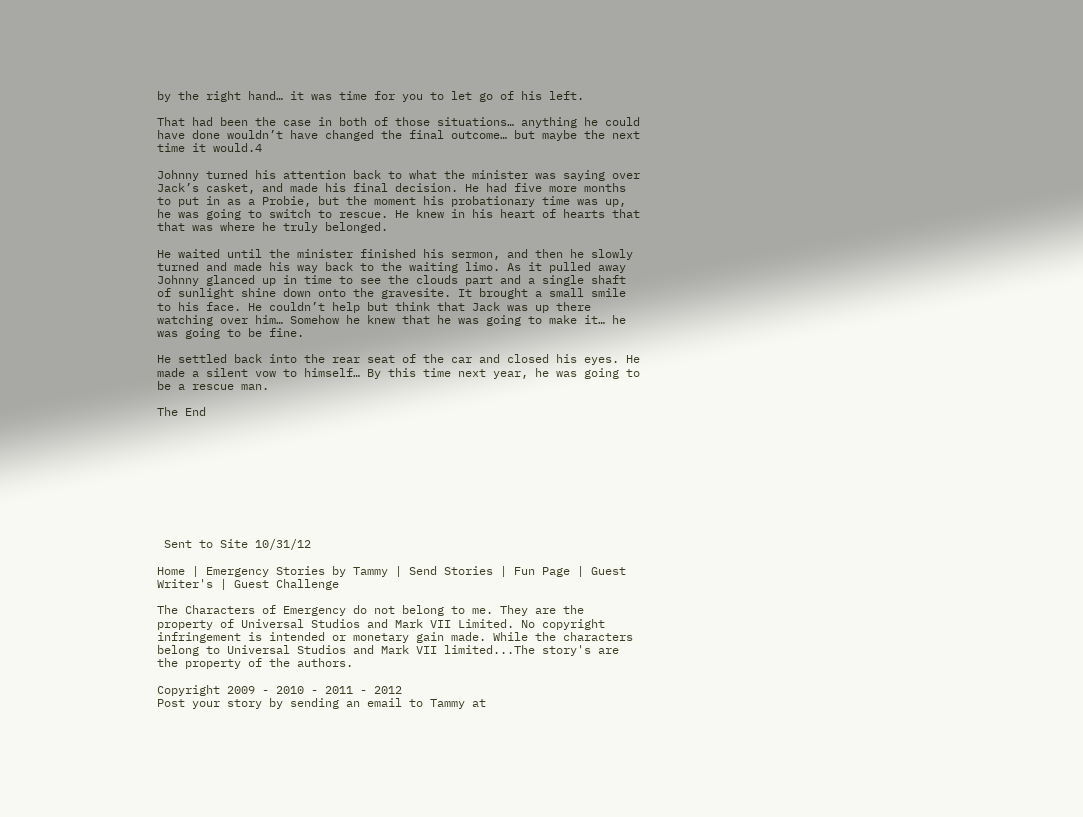by the right hand… it was time for you to let go of his left.

That had been the case in both of those situations… anything he could have done wouldn’t have changed the final outcome… but maybe the next time it would.4

Johnny turned his attention back to what the minister was saying over Jack’s casket, and made his final decision. He had five more months to put in as a Probie, but the moment his probationary time was up, he was going to switch to rescue. He knew in his heart of hearts that that was where he truly belonged.

He waited until the minister finished his sermon, and then he slowly turned and made his way back to the waiting limo. As it pulled away Johnny glanced up in time to see the clouds part and a single shaft of sunlight shine down onto the gravesite. It brought a small smile to his face. He couldn’t help but think that Jack was up there watching over him… Somehow he knew that he was going to make it… he was going to be fine.

He settled back into the rear seat of the car and closed his eyes. He made a silent vow to himself… By this time next year, he was going to be a rescue man.

The End









 Sent to Site 10/31/12

Home | Emergency Stories by Tammy | Send Stories | Fun Page | Guest Writer's | Guest Challenge

The Characters of Emergency do not belong to me. They are the property of Universal Studios and Mark VII Limited. No copyright infringement is intended or monetary gain made. While the characters belong to Universal Studios and Mark VII limited...The story's are the property of the authors.

Copyright 2009 - 2010 - 2011 - 2012
Post your story by sending an email to Tammy at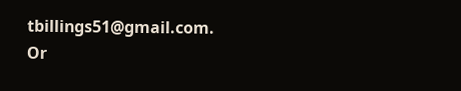tbillings51@gmail.com.
Or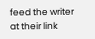feed the writer at their link